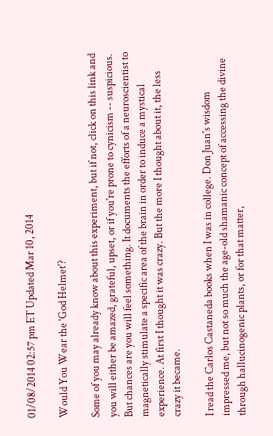01/08/2014 02:57 pm ET Updated Mar 10, 2014

Would You Wear the 'God Helmet'?

Some of you may already know about this experiment, but if not, click on this link and you will either be amazed, grateful, upset, or if you're prone to cynicism -- suspicious. But chances are you will feel something. It documents the efforts of a neuroscientist to magnetically stimulate a specific area of the brain in order to induce a mystical experience. At first I thought it was crazy. But the more I thought about it, the less crazy it became.

I read the Carlos Castaneda books when I was in college. Don Juan's wisdom impressed me, but not so much the age-old shamanic concept of accessing the divine through hallucinogenic plants, or for that matter,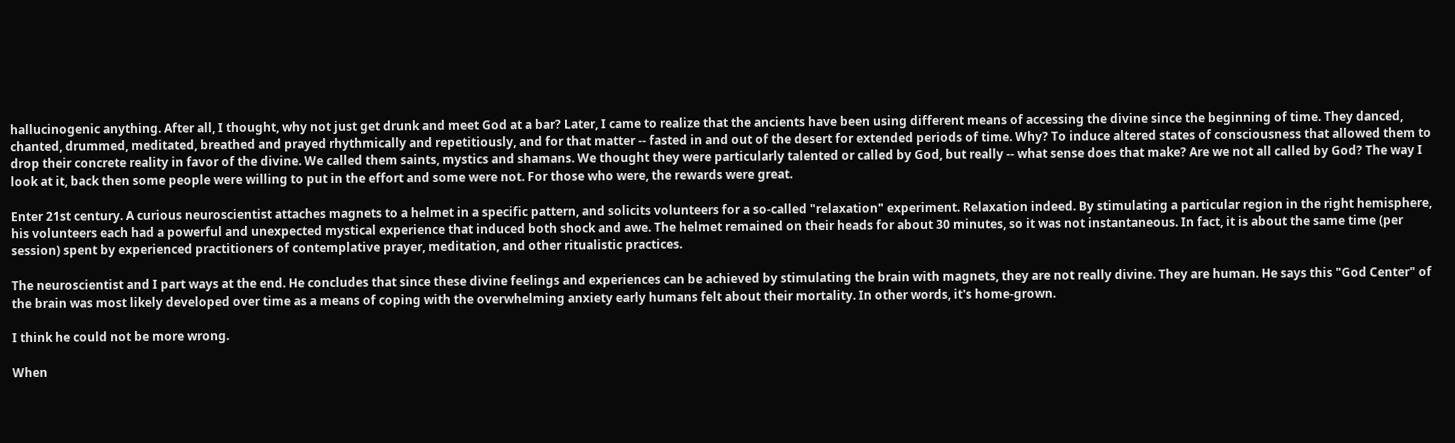hallucinogenic anything. After all, I thought, why not just get drunk and meet God at a bar? Later, I came to realize that the ancients have been using different means of accessing the divine since the beginning of time. They danced, chanted, drummed, meditated, breathed and prayed rhythmically and repetitiously, and for that matter -- fasted in and out of the desert for extended periods of time. Why? To induce altered states of consciousness that allowed them to drop their concrete reality in favor of the divine. We called them saints, mystics and shamans. We thought they were particularly talented or called by God, but really -- what sense does that make? Are we not all called by God? The way I look at it, back then some people were willing to put in the effort and some were not. For those who were, the rewards were great.

Enter 21st century. A curious neuroscientist attaches magnets to a helmet in a specific pattern, and solicits volunteers for a so-called "relaxation" experiment. Relaxation indeed. By stimulating a particular region in the right hemisphere, his volunteers each had a powerful and unexpected mystical experience that induced both shock and awe. The helmet remained on their heads for about 30 minutes, so it was not instantaneous. In fact, it is about the same time (per session) spent by experienced practitioners of contemplative prayer, meditation, and other ritualistic practices.

The neuroscientist and I part ways at the end. He concludes that since these divine feelings and experiences can be achieved by stimulating the brain with magnets, they are not really divine. They are human. He says this "God Center" of the brain was most likely developed over time as a means of coping with the overwhelming anxiety early humans felt about their mortality. In other words, it's home-grown.

I think he could not be more wrong.

When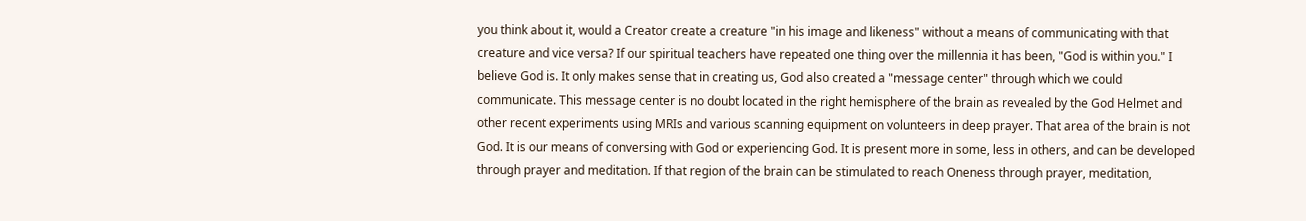you think about it, would a Creator create a creature "in his image and likeness" without a means of communicating with that creature and vice versa? If our spiritual teachers have repeated one thing over the millennia it has been, "God is within you." I believe God is. It only makes sense that in creating us, God also created a "message center" through which we could communicate. This message center is no doubt located in the right hemisphere of the brain as revealed by the God Helmet and other recent experiments using MRIs and various scanning equipment on volunteers in deep prayer. That area of the brain is not God. It is our means of conversing with God or experiencing God. It is present more in some, less in others, and can be developed through prayer and meditation. If that region of the brain can be stimulated to reach Oneness through prayer, meditation,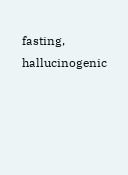fasting, hallucinogenic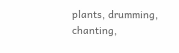plants, drumming, chanting,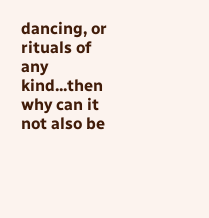dancing, or rituals of any kind...then why can it not also be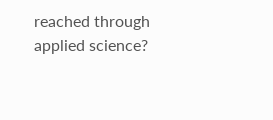reached through applied science?